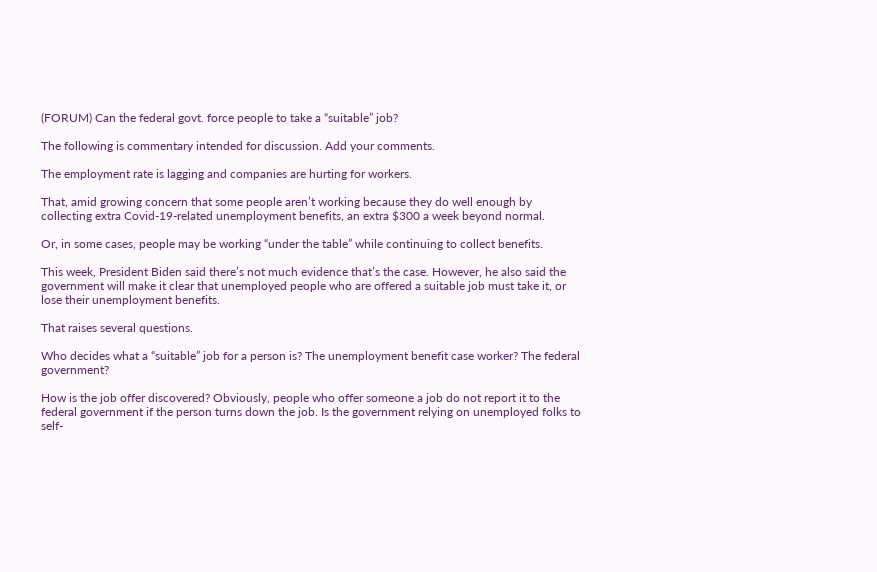(FORUM) Can the federal govt. force people to take a “suitable” job?

The following is commentary intended for discussion. Add your comments.

The employment rate is lagging and companies are hurting for workers.

That, amid growing concern that some people aren’t working because they do well enough by collecting extra Covid-19-related unemployment benefits, an extra $300 a week beyond normal.

Or, in some cases, people may be working “under the table” while continuing to collect benefits.

This week, President Biden said there’s not much evidence that’s the case. However, he also said the government will make it clear that unemployed people who are offered a suitable job must take it, or lose their unemployment benefits.

That raises several questions.

Who decides what a “suitable” job for a person is? The unemployment benefit case worker? The federal government?

How is the job offer discovered? Obviously, people who offer someone a job do not report it to the federal government if the person turns down the job. Is the government relying on unemployed folks to self-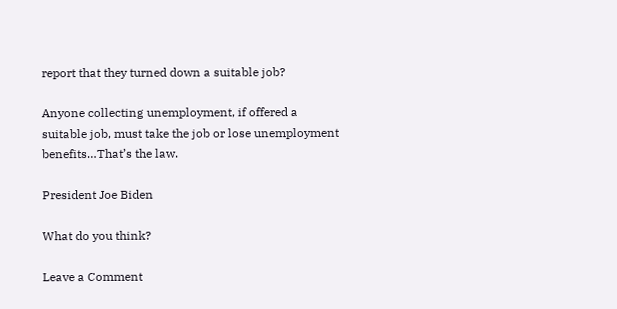report that they turned down a suitable job?

Anyone collecting unemployment, if offered a suitable job, must take the job or lose unemployment benefits…That’s the law.

President Joe Biden

What do you think?

Leave a Comment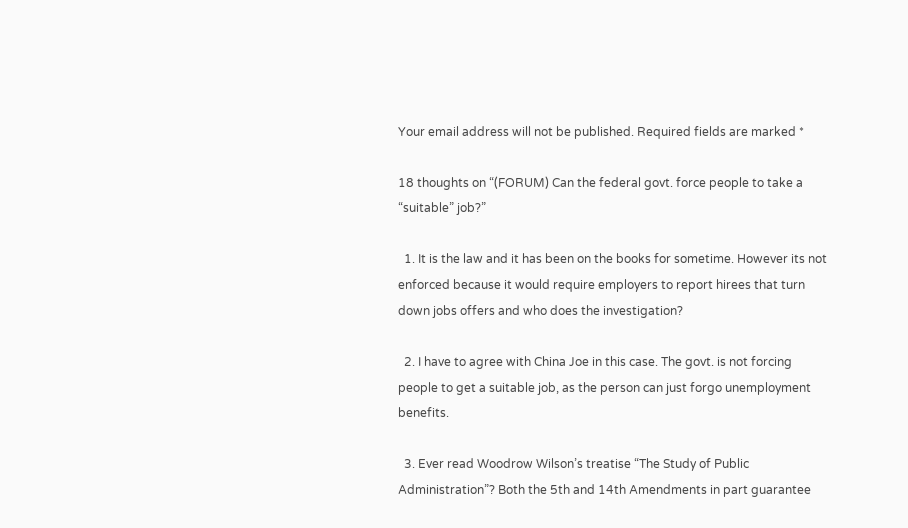Your email address will not be published. Required fields are marked *

18 thoughts on “(FORUM) Can the federal govt. force people to take a “suitable” job?”

  1. It is the law and it has been on the books for sometime. However its not enforced because it would require employers to report hirees that turn down jobs offers and who does the investigation?

  2. I have to agree with China Joe in this case. The govt. is not forcing people to get a suitable job, as the person can just forgo unemployment benefits.

  3. Ever read Woodrow Wilson’s treatise “The Study of Public Administration”? Both the 5th and 14th Amendments in part guarantee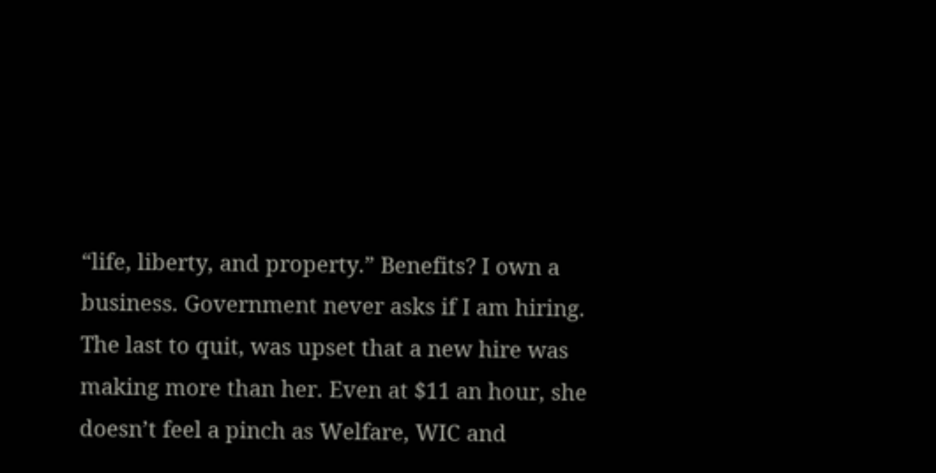“life, liberty, and property.” Benefits? I own a business. Government never asks if I am hiring. The last to quit, was upset that a new hire was making more than her. Even at $11 an hour, she doesn’t feel a pinch as Welfare, WIC and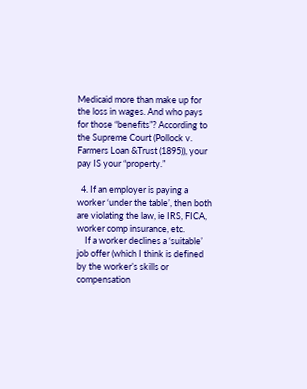Medicaid more than make up for the loss in wages. And who pays for those “benefits”? According to the Supreme Court (Pollock v. Farmers Loan &Trust (1895)), your pay IS your “property.”

  4. If an employer is paying a worker ‘under the table’, then both are violating the law, ie IRS, FICA, worker comp insurance, etc.
    If a worker declines a ‘suitable’ job offer (which I think is defined by the worker’s skills or compensation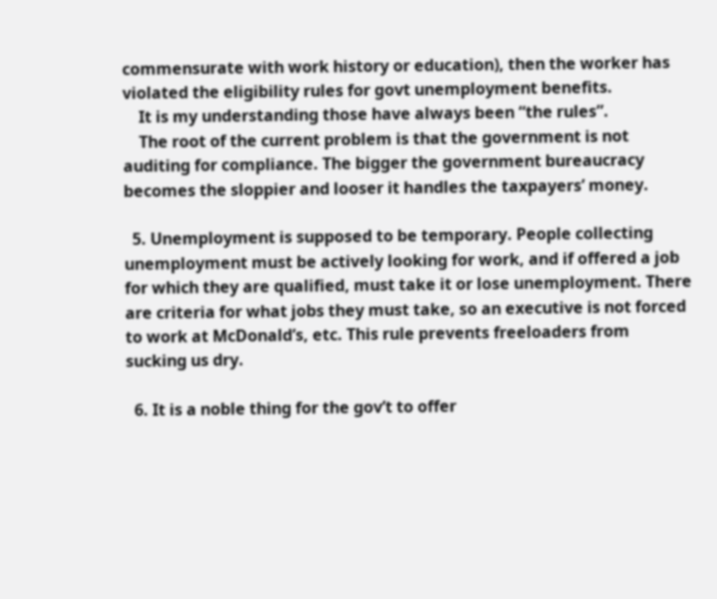commensurate with work history or education), then the worker has violated the eligibility rules for govt unemployment benefits.
    It is my understanding those have always been “the rules”.
    The root of the current problem is that the government is not auditing for compliance. The bigger the government bureaucracy becomes the sloppier and looser it handles the taxpayers’ money.

  5. Unemployment is supposed to be temporary. People collecting unemployment must be actively looking for work, and if offered a job for which they are qualified, must take it or lose unemployment. There are criteria for what jobs they must take, so an executive is not forced to work at McDonald’s, etc. This rule prevents freeloaders from sucking us dry.

  6. It is a noble thing for the gov’t to offer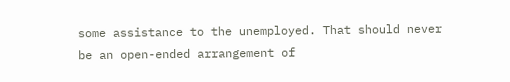some assistance to the unemployed. That should never be an open-ended arrangement of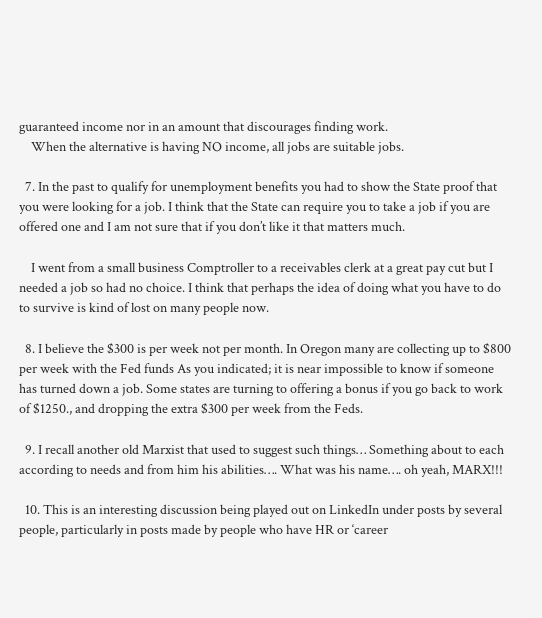guaranteed income nor in an amount that discourages finding work.
    When the alternative is having NO income, all jobs are suitable jobs.

  7. In the past to qualify for unemployment benefits you had to show the State proof that you were looking for a job. I think that the State can require you to take a job if you are offered one and I am not sure that if you don’t like it that matters much.

    I went from a small business Comptroller to a receivables clerk at a great pay cut but I needed a job so had no choice. I think that perhaps the idea of doing what you have to do to survive is kind of lost on many people now.

  8. I believe the $300 is per week not per month. In Oregon many are collecting up to $800 per week with the Fed funds As you indicated; it is near impossible to know if someone has turned down a job. Some states are turning to offering a bonus if you go back to work of $1250., and dropping the extra $300 per week from the Feds.

  9. I recall another old Marxist that used to suggest such things… Something about to each according to needs and from him his abilities…. What was his name…. oh yeah, MARX!!!

  10. This is an interesting discussion being played out on LinkedIn under posts by several people, particularly in posts made by people who have HR or ‘career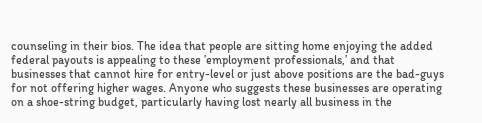counseling in their bios. The idea that people are sitting home enjoying the added federal payouts is appealing to these ’employment professionals,’ and that businesses that cannot hire for entry-level or just above positions are the bad-guys for not offering higher wages. Anyone who suggests these businesses are operating on a shoe-string budget, particularly having lost nearly all business in the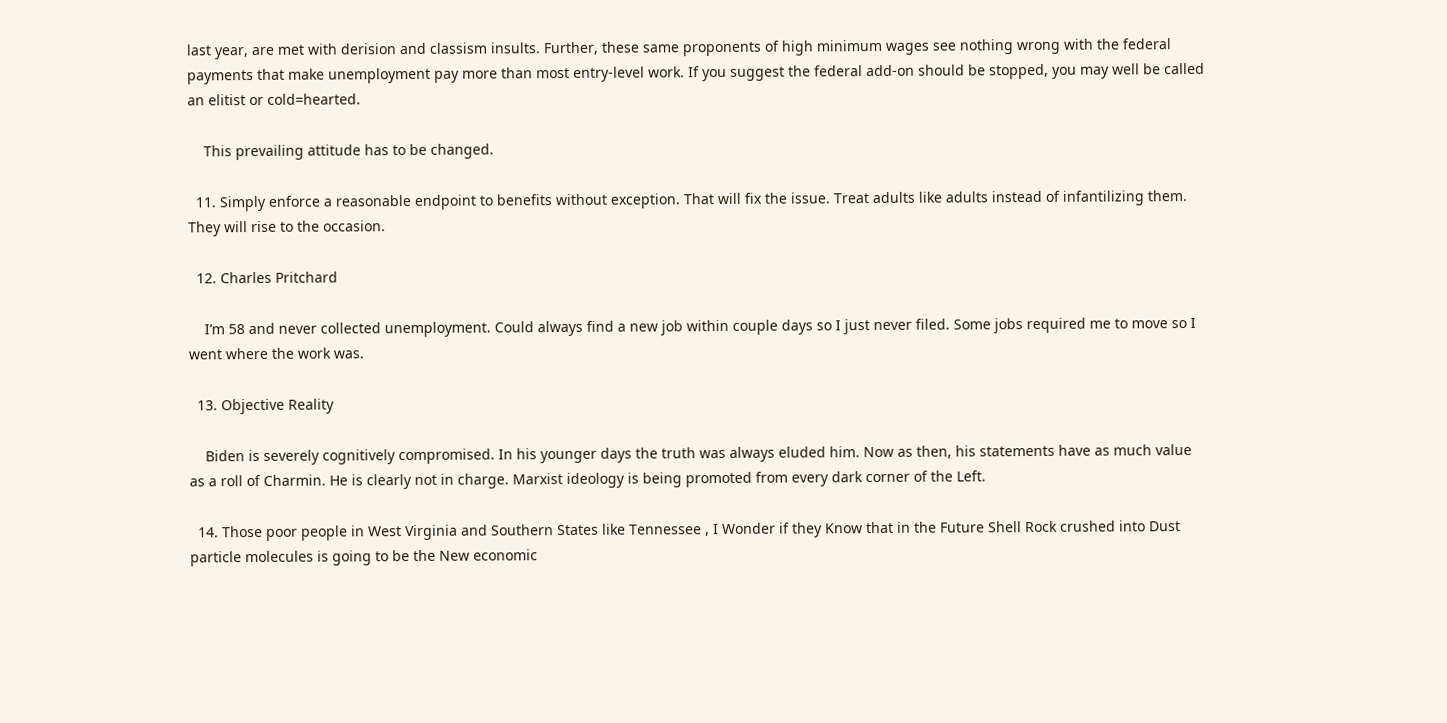last year, are met with derision and classism insults. Further, these same proponents of high minimum wages see nothing wrong with the federal payments that make unemployment pay more than most entry-level work. If you suggest the federal add-on should be stopped, you may well be called an elitist or cold=hearted.

    This prevailing attitude has to be changed.

  11. Simply enforce a reasonable endpoint to benefits without exception. That will fix the issue. Treat adults like adults instead of infantilizing them. They will rise to the occasion.

  12. Charles Pritchard

    I’m 58 and never collected unemployment. Could always find a new job within couple days so I just never filed. Some jobs required me to move so I went where the work was.

  13. Objective Reality

    Biden is severely cognitively compromised. In his younger days the truth was always eluded him. Now as then, his statements have as much value as a roll of Charmin. He is clearly not in charge. Marxist ideology is being promoted from every dark corner of the Left.

  14. Those poor people in West Virginia and Southern States like Tennessee , I Wonder if they Know that in the Future Shell Rock crushed into Dust particle molecules is going to be the New economic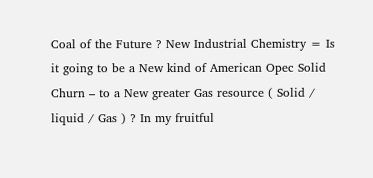Coal of the Future ? New Industrial Chemistry = Is it going to be a New kind of American Opec Solid Churn – to a New greater Gas resource ( Solid / liquid / Gas ) ? In my fruitful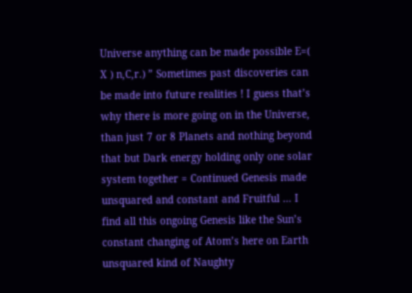Universe anything can be made possible E=( X ) n,C,r.) ” Sometimes past discoveries can be made into future realities ! I guess that’s why there is more going on in the Universe, than just 7 or 8 Planets and nothing beyond that but Dark energy holding only one solar system together = Continued Genesis made unsquared and constant and Fruitful … I find all this ongoing Genesis like the Sun’s constant changing of Atom’s here on Earth unsquared kind of Naughty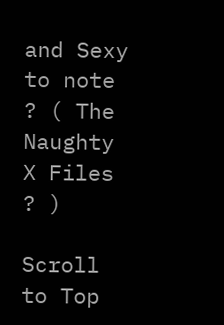and Sexy to note ? ( The Naughty X Files ? )

Scroll to Top